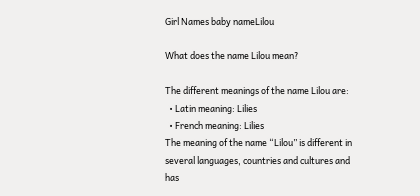Girl Names baby nameLilou

What does the name Lilou mean?

The different meanings of the name Lilou are:
  • Latin meaning: Lilies
  • French meaning: Lilies
The meaning of the name “Lilou” is different in several languages, countries and cultures and has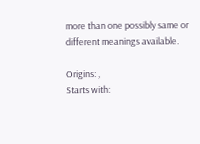more than one possibly same or different meanings available.

Origins: ,
Starts with: